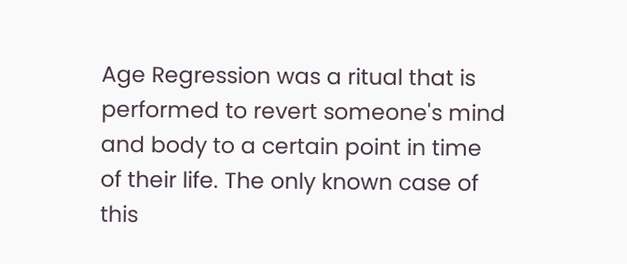Age Regression was a ritual that is performed to revert someone's mind and body to a certain point in time of their life. The only known case of this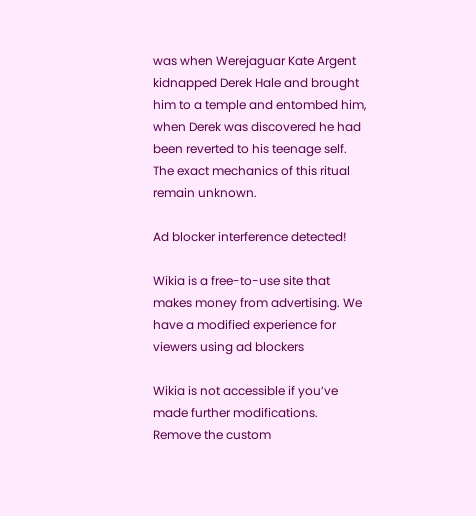was when Werejaguar Kate Argent kidnapped Derek Hale and brought him to a temple and entombed him, when Derek was discovered he had been reverted to his teenage self. The exact mechanics of this ritual remain unknown.

Ad blocker interference detected!

Wikia is a free-to-use site that makes money from advertising. We have a modified experience for viewers using ad blockers

Wikia is not accessible if you’ve made further modifications. Remove the custom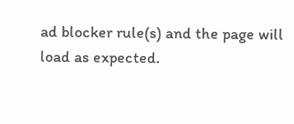ad blocker rule(s) and the page will load as expected.